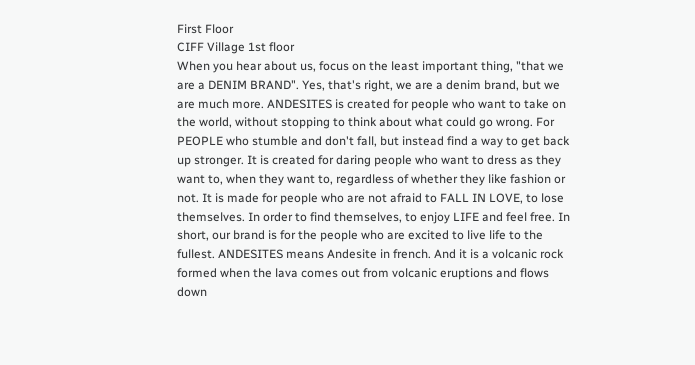First Floor
CIFF Village 1st floor
When you hear about us, focus on the least important thing, "that we are a DENIM BRAND". Yes, that's right, we are a denim brand, but we are much more. ANDESITES is created for people who want to take on the world, without stopping to think about what could go wrong. For PEOPLE who stumble and don't fall, but instead find a way to get back up stronger. It is created for daring people who want to dress as they want to, when they want to, regardless of whether they like fashion or not. It is made for people who are not afraid to FALL IN LOVE, to lose themselves. In order to find themselves, to enjoy LIFE and feel free. In short, our brand is for the people who are excited to live life to the fullest. ANDESITES means Andesite in french. And it is a volcanic rock formed when the lava comes out from volcanic eruptions and flows down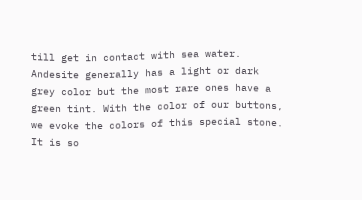till get in contact with sea water. Andesite generally has a light or dark grey color but the most rare ones have a green tint. With the color of our buttons, we evoke the colors of this special stone. It is so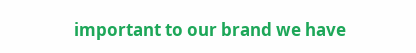important to our brand we have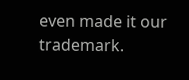even made it our trademark.